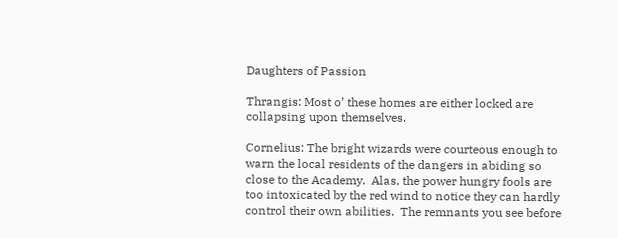Daughters of Passion

Thrangis: Most o’ these homes are either locked are collapsing upon themselves.

Cornelius: The bright wizards were courteous enough to warn the local residents of the dangers in abiding so close to the Academy.  Alas, the power hungry fools are too intoxicated by the red wind to notice they can hardly control their own abilities.  The remnants you see before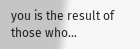you is the result of those who…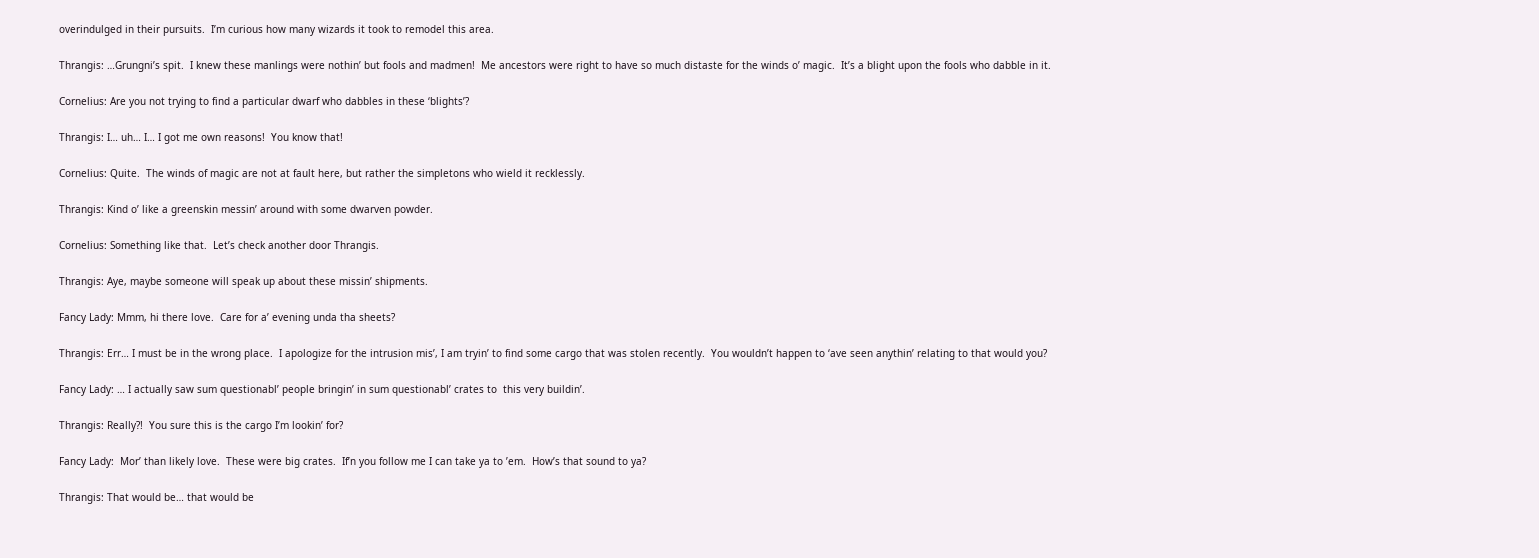overindulged in their pursuits.  I’m curious how many wizards it took to remodel this area.

Thrangis: …Grungni’s spit.  I knew these manlings were nothin’ but fools and madmen!  Me ancestors were right to have so much distaste for the winds o’ magic.  It’s a blight upon the fools who dabble in it.

Cornelius: Are you not trying to find a particular dwarf who dabbles in these ‘blights’?

Thrangis: I… uh… I… I got me own reasons!  You know that!

Cornelius: Quite.  The winds of magic are not at fault here, but rather the simpletons who wield it recklessly.

Thrangis: Kind o’ like a greenskin messin’ around with some dwarven powder.

Cornelius: Something like that.  Let’s check another door Thrangis.

Thrangis: Aye, maybe someone will speak up about these missin’ shipments.

Fancy Lady: Mmm, hi there love.  Care for a’ evening unda tha sheets?

Thrangis: Err… I must be in the wrong place.  I apologize for the intrusion mis’, I am tryin’ to find some cargo that was stolen recently.  You wouldn’t happen to ‘ave seen anythin’ relating to that would you?

Fancy Lady: … I actually saw sum questionabl’ people bringin’ in sum questionabl’ crates to  this very buildin’.

Thrangis: Really?!  You sure this is the cargo I’m lookin’ for?

Fancy Lady:  Mor’ than likely love.  These were big crates.  If’n you follow me I can take ya to ’em.  How’s that sound to ya?

Thrangis: That would be… that would be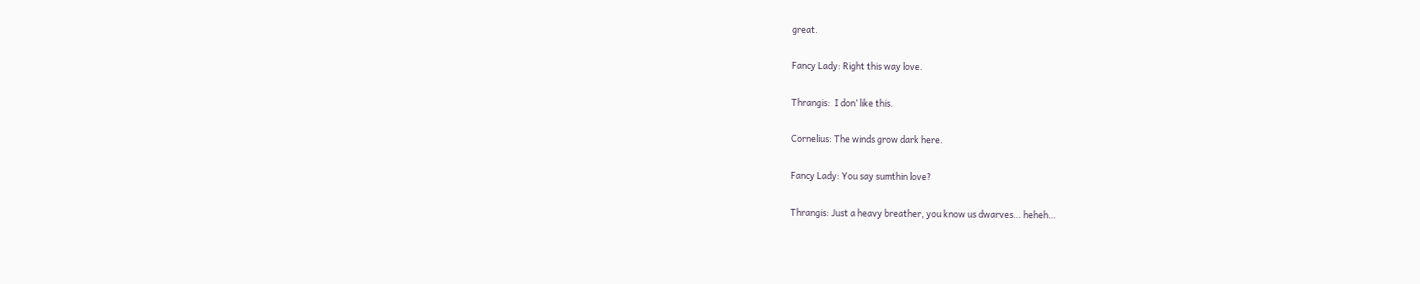great.

Fancy Lady: Right this way love.

Thrangis:  I don’ like this.

Cornelius: The winds grow dark here.

Fancy Lady: You say sumthin love?

Thrangis: Just a heavy breather, you know us dwarves… heheh…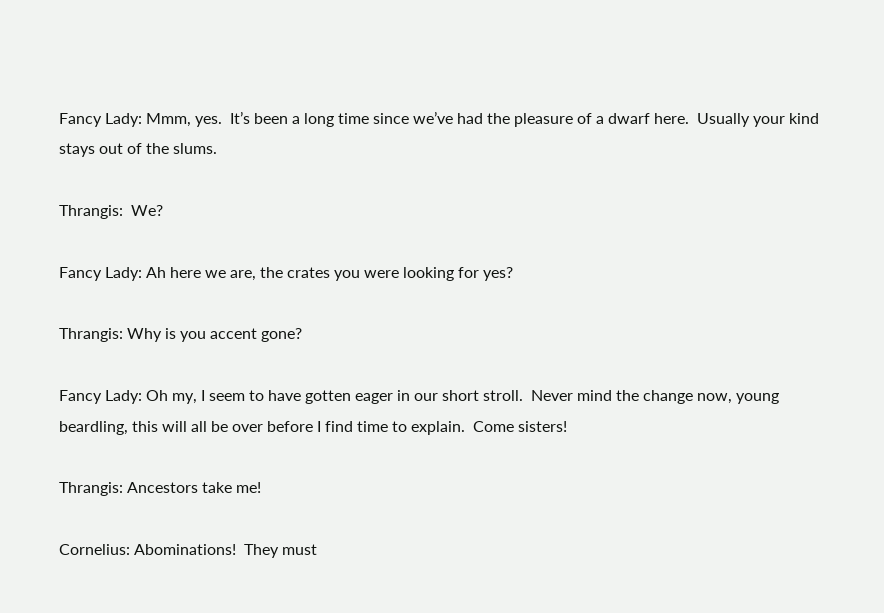Fancy Lady: Mmm, yes.  It’s been a long time since we’ve had the pleasure of a dwarf here.  Usually your kind stays out of the slums.

Thrangis:  We?

Fancy Lady: Ah here we are, the crates you were looking for yes?

Thrangis: Why is you accent gone?

Fancy Lady: Oh my, I seem to have gotten eager in our short stroll.  Never mind the change now, young beardling, this will all be over before I find time to explain.  Come sisters!

Thrangis: Ancestors take me!

Cornelius: Abominations!  They must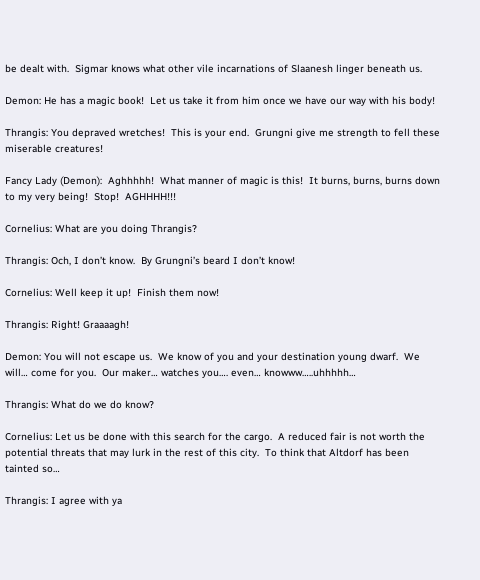be dealt with.  Sigmar knows what other vile incarnations of Slaanesh linger beneath us.

Demon: He has a magic book!  Let us take it from him once we have our way with his body!

Thrangis: You depraved wretches!  This is your end.  Grungni give me strength to fell these miserable creatures!

Fancy Lady (Demon):  Aghhhhh!  What manner of magic is this!  It burns, burns, burns down to my very being!  Stop!  AGHHHH!!!

Cornelius: What are you doing Thrangis?

Thrangis: Och, I don’t know.  By Grungni’s beard I don’t know!

Cornelius: Well keep it up!  Finish them now!

Thrangis: Right! Graaaagh!

Demon: You will not escape us.  We know of you and your destination young dwarf.  We will… come for you.  Our maker… watches you…. even… knowww…..uhhhhh…

Thrangis: What do we do know?

Cornelius: Let us be done with this search for the cargo.  A reduced fair is not worth the potential threats that may lurk in the rest of this city.  To think that Altdorf has been tainted so…

Thrangis: I agree with ya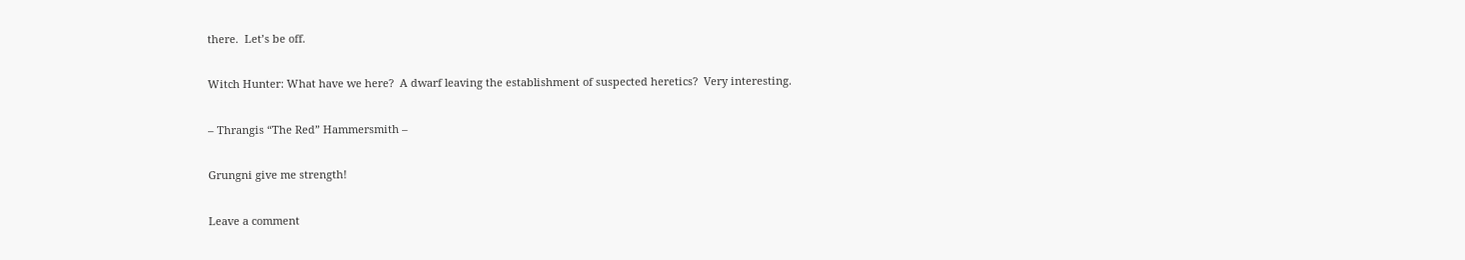there.  Let’s be off.

Witch Hunter: What have we here?  A dwarf leaving the establishment of suspected heretics?  Very interesting.

– Thrangis “The Red” Hammersmith –

Grungni give me strength!

Leave a comment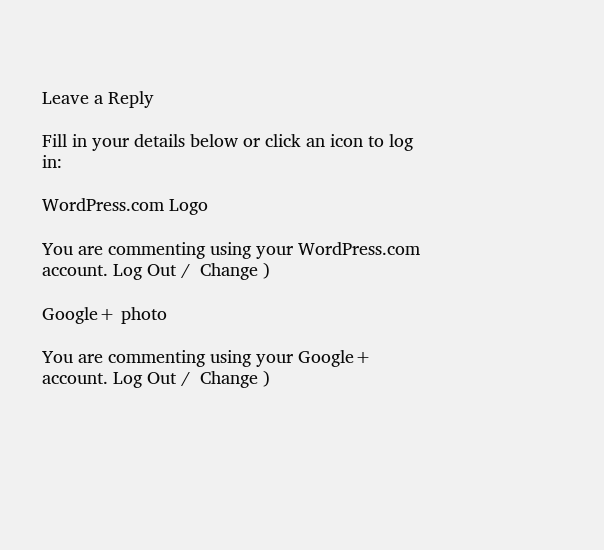Leave a Reply

Fill in your details below or click an icon to log in:

WordPress.com Logo

You are commenting using your WordPress.com account. Log Out /  Change )

Google+ photo

You are commenting using your Google+ account. Log Out /  Change )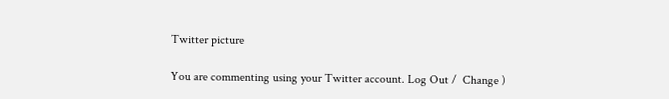Twitter picture

You are commenting using your Twitter account. Log Out /  Change )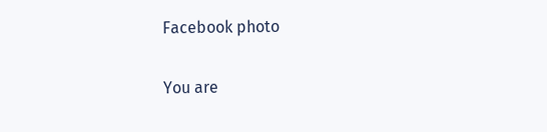Facebook photo

You are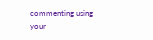commenting using your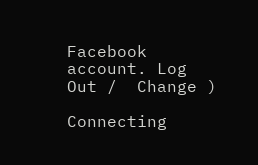Facebook account. Log Out /  Change )

Connecting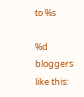to %s

%d bloggers like this: